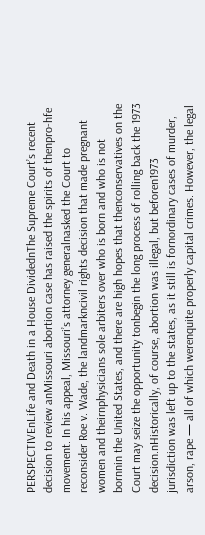PERSPECTIVEnLife and Death in a House DividednThe Supreme Court’s recent decision to review anMissouri abortion case has raised the spirits of thenpro-hfe movement. In his appeal, Missouri’s attorney generalnasked the Court to reconsider Roe v. Wade, the landmarkncivil rights decision that made pregnant women and theirnphysicians sole arbiters over who is born and who is not bornnin the United States, and there are high hopes that thenconservatives on the Court may seize the opportunity tonbegin the long process of rolling back the 1973 decision.nHistorically, of course, abortion was illegal, but beforen1973 jurisdiction was left up to the states, as it still is fornordinary cases of murder, arson, rape — all of which werenquite properly capital crimes. However, the legal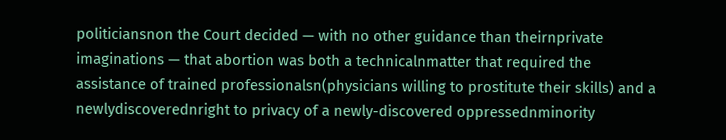politiciansnon the Court decided — with no other guidance than theirnprivate imaginations — that abortion was both a technicalnmatter that required the assistance of trained professionalsn(physicians willing to prostitute their skills) and a newlydiscoverednright to privacy of a newly-discovered oppressednminority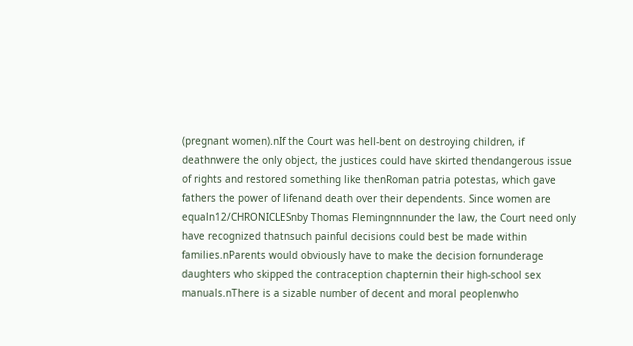(pregnant women).nIf the Court was hell-bent on destroying children, if deathnwere the only object, the justices could have skirted thendangerous issue of rights and restored something like thenRoman patria potestas, which gave fathers the power of lifenand death over their dependents. Since women are equaln12/CHRONICLESnby Thomas Flemingnnnunder the law, the Court need only have recognized thatnsuch painful decisions could best be made within families.nParents would obviously have to make the decision fornunderage daughters who skipped the contraception chapternin their high-school sex manuals.nThere is a sizable number of decent and moral peoplenwho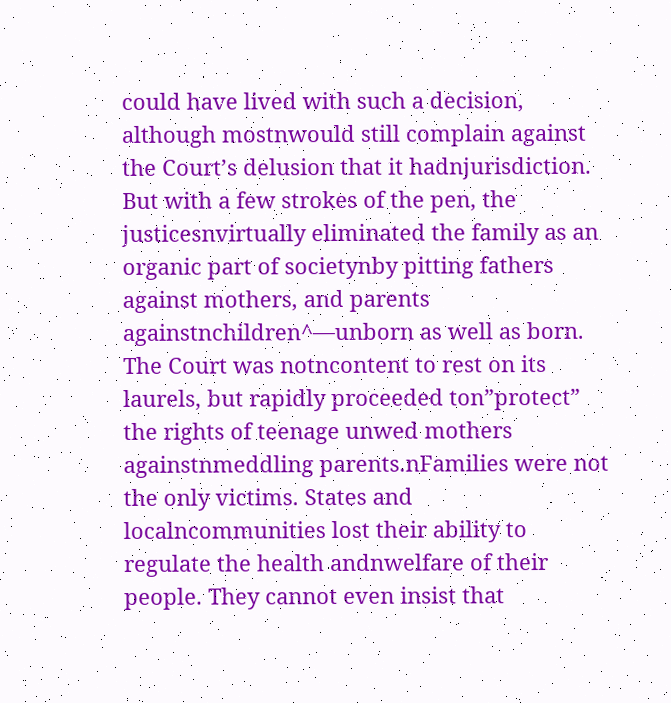could have lived with such a decision, although mostnwould still complain against the Court’s delusion that it hadnjurisdiction. But with a few strokes of the pen, the justicesnvirtually eliminated the family as an organic part of societynby pitting fathers against mothers, and parents againstnchildren^—unborn as well as born. The Court was notncontent to rest on its laurels, but rapidly proceeded ton”protect” the rights of teenage unwed mothers againstnmeddling parents.nFamilies were not the only victims. States and localncommunities lost their ability to regulate the health andnwelfare of their people. They cannot even insist that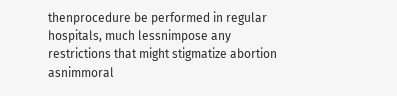thenprocedure be performed in regular hospitals, much lessnimpose any restrictions that might stigmatize abortion asnimmoral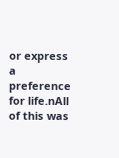or express a preference for life.nAll of this was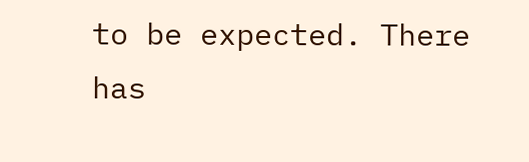to be expected. There has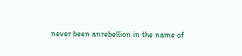never been anrebellion in the name of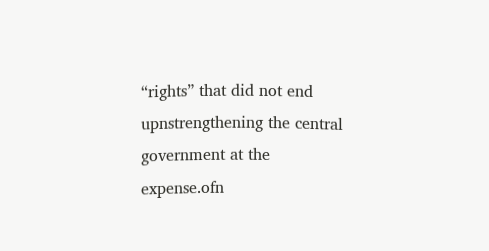“rights” that did not end upnstrengthening the central government at the expense.ofn